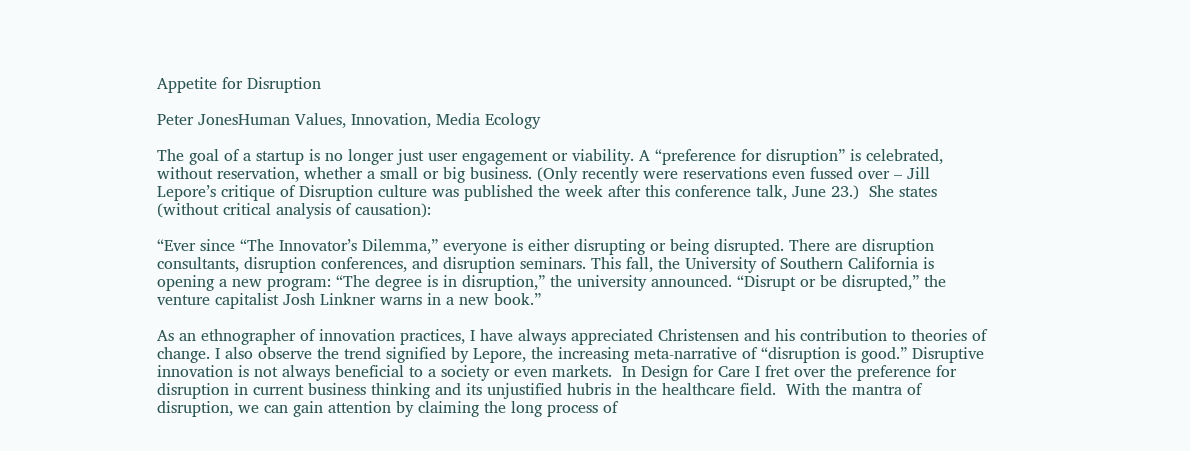Appetite for Disruption

Peter JonesHuman Values, Innovation, Media Ecology

The goal of a startup is no longer just user engagement or viability. A “preference for disruption” is celebrated, without reservation, whether a small or big business. (Only recently were reservations even fussed over – Jill Lepore’s critique of Disruption culture was published the week after this conference talk, June 23.)  She states (without critical analysis of causation):

“Ever since “The Innovator’s Dilemma,” everyone is either disrupting or being disrupted. There are disruption consultants, disruption conferences, and disruption seminars. This fall, the University of Southern California is opening a new program: “The degree is in disruption,” the university announced. “Disrupt or be disrupted,” the venture capitalist Josh Linkner warns in a new book.”

As an ethnographer of innovation practices, I have always appreciated Christensen and his contribution to theories of change. I also observe the trend signified by Lepore, the increasing meta-narrative of “disruption is good.” Disruptive innovation is not always beneficial to a society or even markets.  In Design for Care I fret over the preference for disruption in current business thinking and its unjustified hubris in the healthcare field.  With the mantra of disruption, we can gain attention by claiming the long process of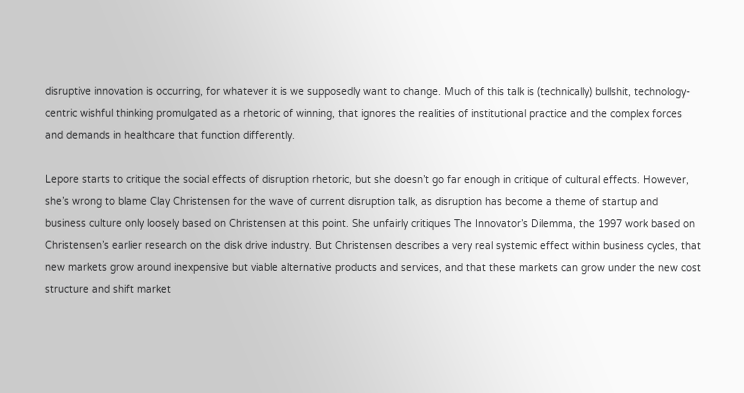disruptive innovation is occurring, for whatever it is we supposedly want to change. Much of this talk is (technically) bullshit, technology-centric wishful thinking promulgated as a rhetoric of winning, that ignores the realities of institutional practice and the complex forces and demands in healthcare that function differently.

Lepore starts to critique the social effects of disruption rhetoric, but she doesn’t go far enough in critique of cultural effects. However, she’s wrong to blame Clay Christensen for the wave of current disruption talk, as disruption has become a theme of startup and business culture only loosely based on Christensen at this point. She unfairly critiques The Innovator’s Dilemma, the 1997 work based on Christensen’s earlier research on the disk drive industry. But Christensen describes a very real systemic effect within business cycles, that new markets grow around inexpensive but viable alternative products and services, and that these markets can grow under the new cost structure and shift market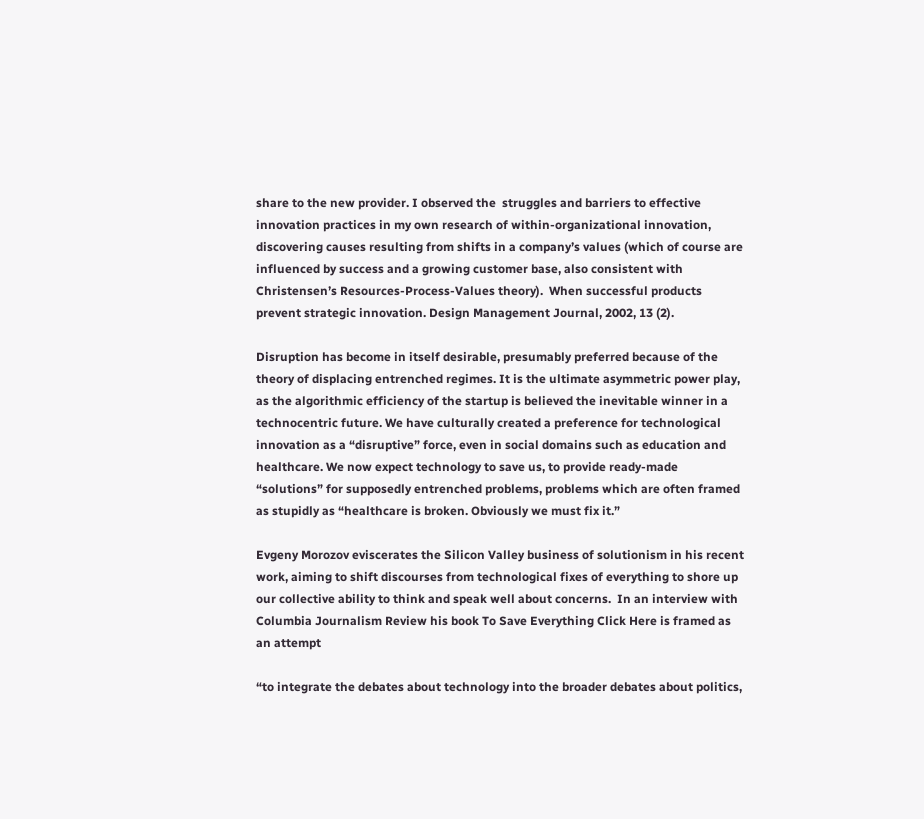share to the new provider. I observed the  struggles and barriers to effective innovation practices in my own research of within-organizational innovation, discovering causes resulting from shifts in a company’s values (which of course are influenced by success and a growing customer base, also consistent with Christensen’s Resources-Process-Values theory).  When successful products prevent strategic innovation. Design Management Journal, 2002, 13 (2).

Disruption has become in itself desirable, presumably preferred because of the theory of displacing entrenched regimes. It is the ultimate asymmetric power play, as the algorithmic efficiency of the startup is believed the inevitable winner in a technocentric future. We have culturally created a preference for technological innovation as a “disruptive” force, even in social domains such as education and healthcare. We now expect technology to save us, to provide ready-made “solutions” for supposedly entrenched problems, problems which are often framed as stupidly as “healthcare is broken. Obviously we must fix it.”

Evgeny Morozov eviscerates the Silicon Valley business of solutionism in his recent work, aiming to shift discourses from technological fixes of everything to shore up our collective ability to think and speak well about concerns.  In an interview with Columbia Journalism Review his book To Save Everything Click Here is framed as an attempt

“to integrate the debates about technology into the broader debates about politics,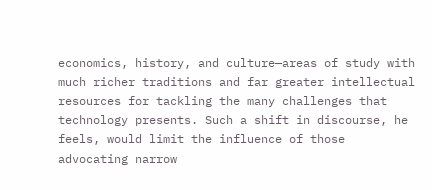economics, history, and culture—areas of study with much richer traditions and far greater intellectual resources for tackling the many challenges that technology presents. Such a shift in discourse, he feels, would limit the influence of those advocating narrow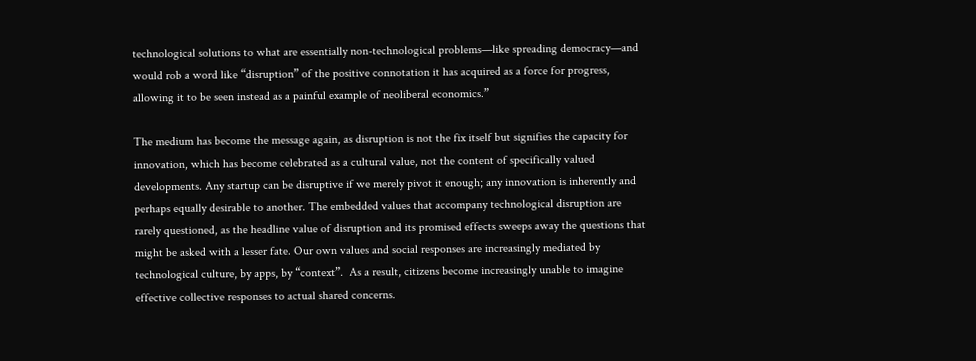technological solutions to what are essentially non-technological problems—like spreading democracy—and would rob a word like “disruption” of the positive connotation it has acquired as a force for progress, allowing it to be seen instead as a painful example of neoliberal economics.”

The medium has become the message again, as disruption is not the fix itself but signifies the capacity for innovation, which has become celebrated as a cultural value, not the content of specifically valued developments. Any startup can be disruptive if we merely pivot it enough; any innovation is inherently and perhaps equally desirable to another. The embedded values that accompany technological disruption are rarely questioned, as the headline value of disruption and its promised effects sweeps away the questions that might be asked with a lesser fate. Our own values and social responses are increasingly mediated by technological culture, by apps, by “context”.  As a result, citizens become increasingly unable to imagine effective collective responses to actual shared concerns.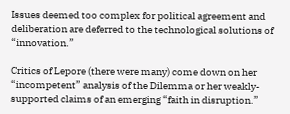Issues deemed too complex for political agreement and deliberation are deferred to the technological solutions of “innovation.”

Critics of Lepore (there were many) come down on her “incompetent” analysis of the Dilemma or her weakly-supported claims of an emerging “faith in disruption.”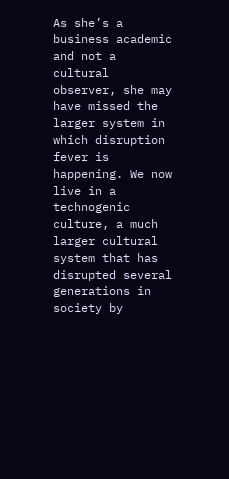As she’s a business academic and not a cultural observer, she may have missed the larger system in which disruption fever is happening. We now live in a technogenic culture, a much larger cultural system that has disrupted several generations in society by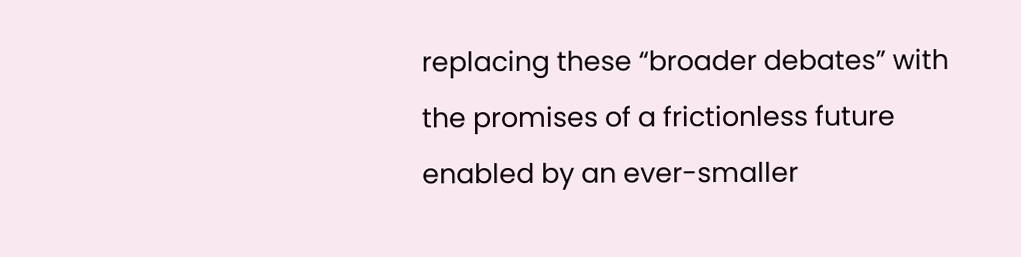replacing these “broader debates” with the promises of a frictionless future enabled by an ever-smaller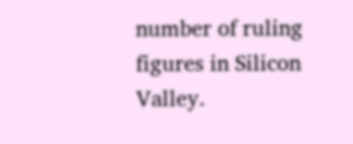number of ruling figures in Silicon Valley.